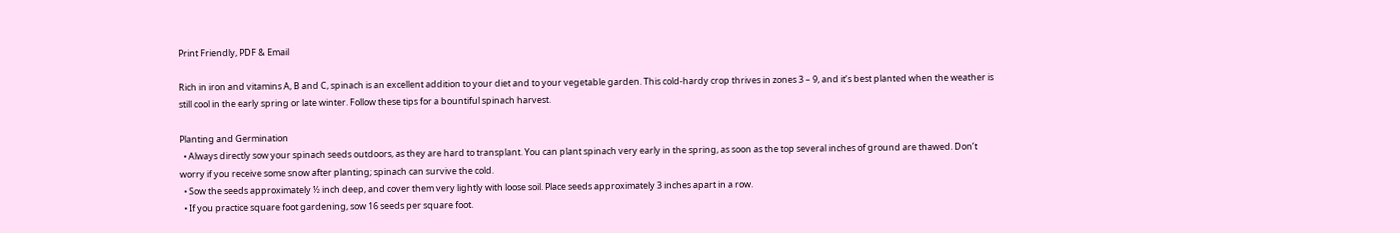Print Friendly, PDF & Email

Rich in iron and vitamins A, B and C, spinach is an excellent addition to your diet and to your vegetable garden. This cold-hardy crop thrives in zones 3 – 9, and it’s best planted when the weather is still cool in the early spring or late winter. Follow these tips for a bountiful spinach harvest.

Planting and Germination
  • Always directly sow your spinach seeds outdoors, as they are hard to transplant. You can plant spinach very early in the spring, as soon as the top several inches of ground are thawed. Don’t worry if you receive some snow after planting; spinach can survive the cold.
  • Sow the seeds approximately ½ inch deep, and cover them very lightly with loose soil. Place seeds approximately 3 inches apart in a row.
  • If you practice square foot gardening, sow 16 seeds per square foot.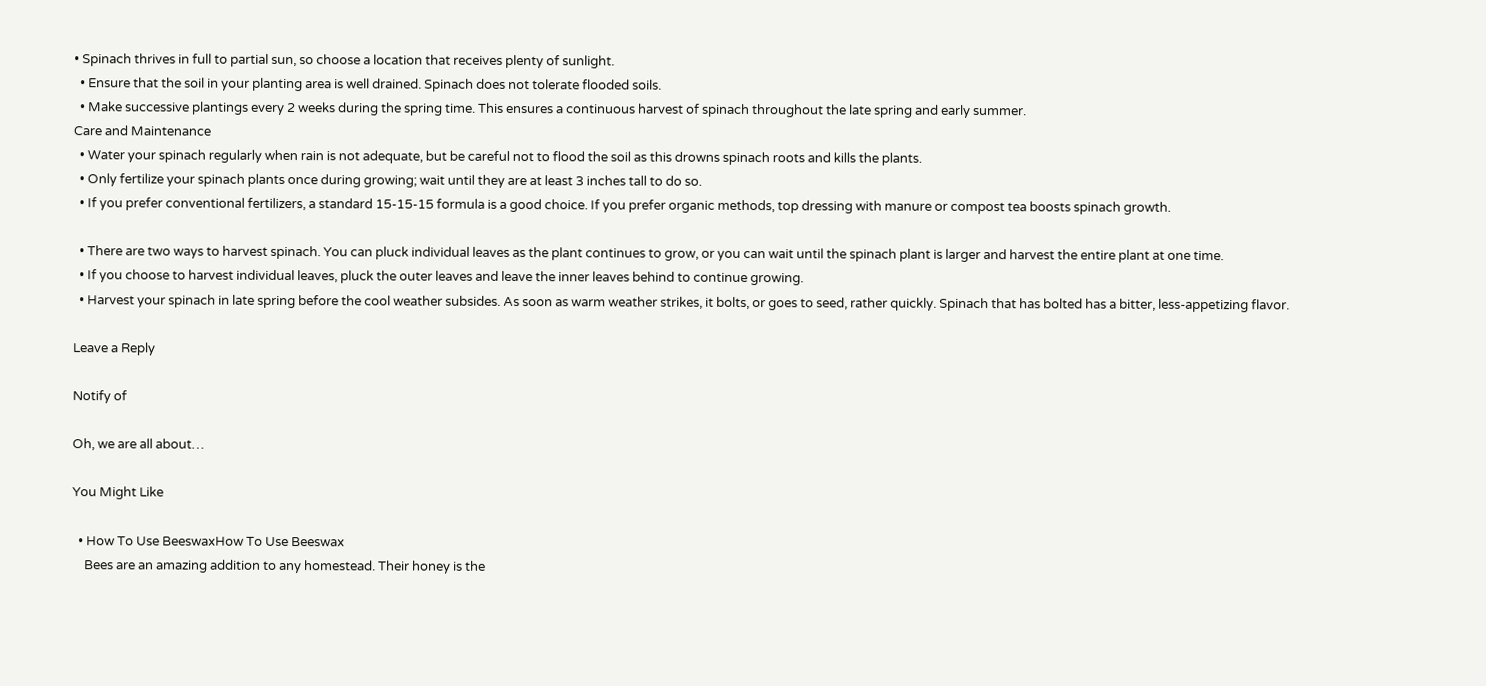• Spinach thrives in full to partial sun, so choose a location that receives plenty of sunlight.
  • Ensure that the soil in your planting area is well drained. Spinach does not tolerate flooded soils.
  • Make successive plantings every 2 weeks during the spring time. This ensures a continuous harvest of spinach throughout the late spring and early summer.
Care and Maintenance
  • Water your spinach regularly when rain is not adequate, but be careful not to flood the soil as this drowns spinach roots and kills the plants.
  • Only fertilize your spinach plants once during growing; wait until they are at least 3 inches tall to do so.
  • If you prefer conventional fertilizers, a standard 15-15-15 formula is a good choice. If you prefer organic methods, top dressing with manure or compost tea boosts spinach growth.

  • There are two ways to harvest spinach. You can pluck individual leaves as the plant continues to grow, or you can wait until the spinach plant is larger and harvest the entire plant at one time.
  • If you choose to harvest individual leaves, pluck the outer leaves and leave the inner leaves behind to continue growing.
  • Harvest your spinach in late spring before the cool weather subsides. As soon as warm weather strikes, it bolts, or goes to seed, rather quickly. Spinach that has bolted has a bitter, less-appetizing flavor.

Leave a Reply

Notify of

Oh, we are all about…

You Might Like

  • How To Use BeeswaxHow To Use Beeswax
    Bees are an amazing addition to any homestead. Their honey is the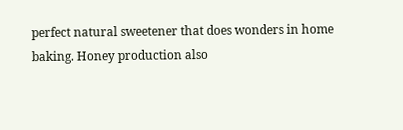perfect natural sweetener that does wonders in home baking. Honey production also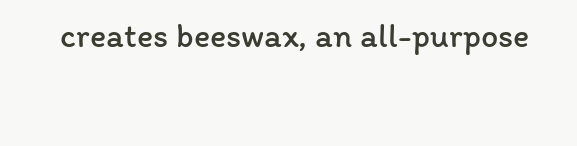creates beeswax, an all-purpose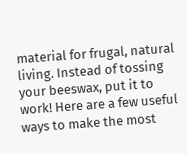material for frugal, natural living. Instead of tossing your beeswax, put it to work! Here are a few useful ways to make the most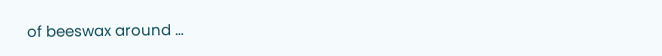of beeswax around …